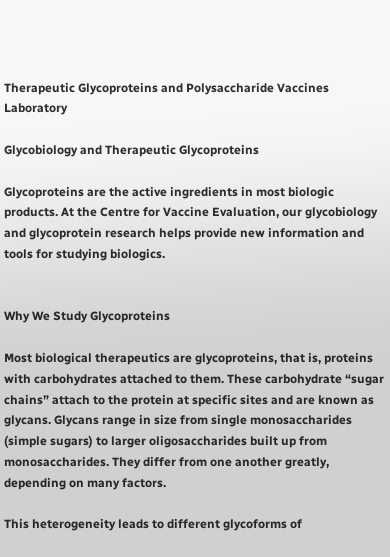Therapeutic Glycoproteins and Polysaccharide Vaccines Laboratory

Glycobiology and Therapeutic Glycoproteins

Glycoproteins are the active ingredients in most biologic products. At the Centre for Vaccine Evaluation, our glycobiology and glycoprotein research helps provide new information and tools for studying biologics.


Why We Study Glycoproteins

Most biological therapeutics are glycoproteins, that is, proteins with carbohydrates attached to them. These carbohydrate “sugar chains” attach to the protein at specific sites and are known as glycans. Glycans range in size from single monosaccharides (simple sugars) to larger oligosaccharides built up from monosaccharides. They differ from one another greatly, depending on many factors.

This heterogeneity leads to different glycoforms of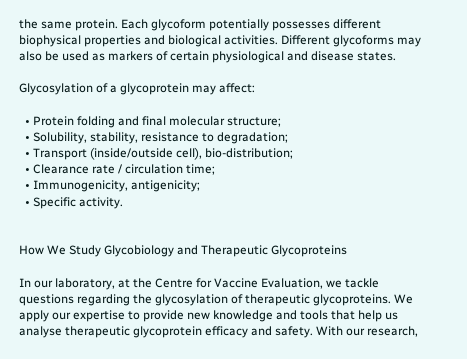the same protein. Each glycoform potentially possesses different biophysical properties and biological activities. Different glycoforms may also be used as markers of certain physiological and disease states.

Glycosylation of a glycoprotein may affect:

  • Protein folding and final molecular structure;
  • Solubility, stability, resistance to degradation;
  • Transport (inside/outside cell), bio-distribution;
  • Clearance rate / circulation time;
  • Immunogenicity, antigenicity;
  • Specific activity.


How We Study Glycobiology and Therapeutic Glycoproteins

In our laboratory, at the Centre for Vaccine Evaluation, we tackle questions regarding the glycosylation of therapeutic glycoproteins. We apply our expertise to provide new knowledge and tools that help us analyse therapeutic glycoprotein efficacy and safety. With our research,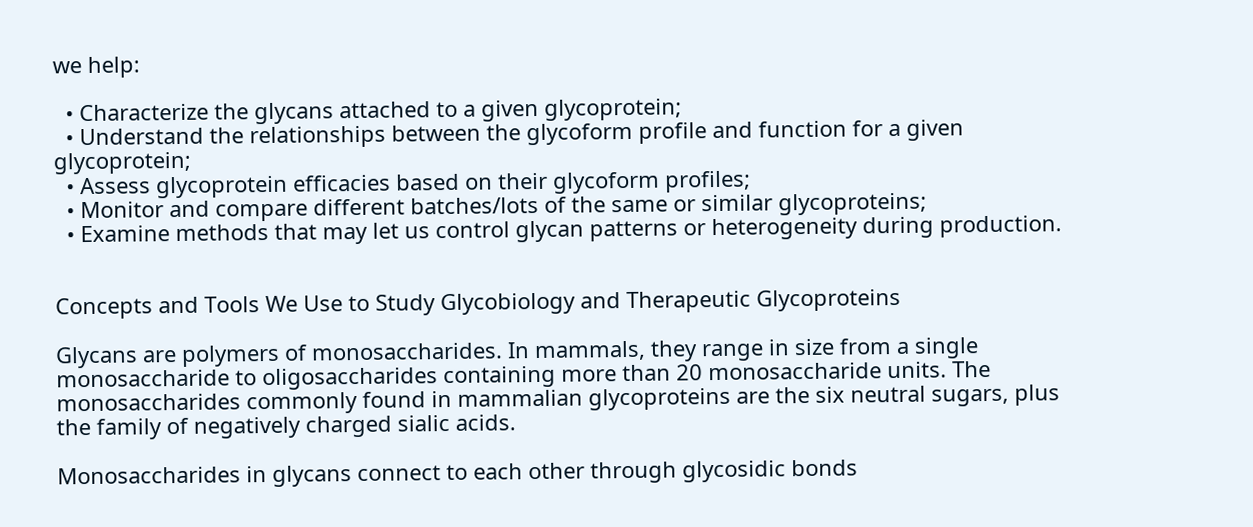we help:

  • Characterize the glycans attached to a given glycoprotein;
  • Understand the relationships between the glycoform profile and function for a given glycoprotein;
  • Assess glycoprotein efficacies based on their glycoform profiles;
  • Monitor and compare different batches/lots of the same or similar glycoproteins;
  • Examine methods that may let us control glycan patterns or heterogeneity during production.


Concepts and Tools We Use to Study Glycobiology and Therapeutic Glycoproteins

Glycans are polymers of monosaccharides. In mammals, they range in size from a single monosaccharide to oligosaccharides containing more than 20 monosaccharide units. The monosaccharides commonly found in mammalian glycoproteins are the six neutral sugars, plus the family of negatively charged sialic acids.

Monosaccharides in glycans connect to each other through glycosidic bonds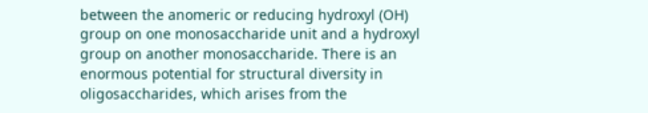between the anomeric or reducing hydroxyl (OH) group on one monosaccharide unit and a hydroxyl group on another monosaccharide. There is an enormous potential for structural diversity in oligosaccharides, which arises from the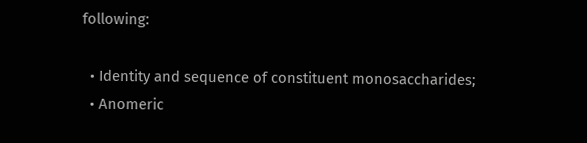following:

  • Identity and sequence of constituent monosaccharides;
  • Anomeric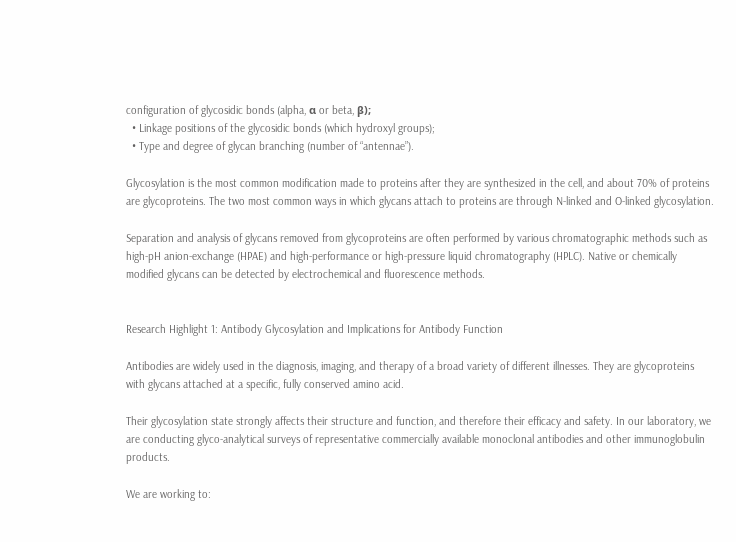configuration of glycosidic bonds (alpha, α or beta, β);
  • Linkage positions of the glycosidic bonds (which hydroxyl groups);
  • Type and degree of glycan branching (number of “antennae”).

Glycosylation is the most common modification made to proteins after they are synthesized in the cell, and about 70% of proteins are glycoproteins. The two most common ways in which glycans attach to proteins are through N-linked and O-linked glycosylation.

Separation and analysis of glycans removed from glycoproteins are often performed by various chromatographic methods such as high-pH anion-exchange (HPAE) and high-performance or high-pressure liquid chromatography (HPLC). Native or chemically modified glycans can be detected by electrochemical and fluorescence methods.


Research Highlight 1: Antibody Glycosylation and Implications for Antibody Function

Antibodies are widely used in the diagnosis, imaging, and therapy of a broad variety of different illnesses. They are glycoproteins with glycans attached at a specific, fully conserved amino acid.

Their glycosylation state strongly affects their structure and function, and therefore their efficacy and safety. In our laboratory, we are conducting glyco-analytical surveys of representative commercially available monoclonal antibodies and other immunoglobulin products.

We are working to: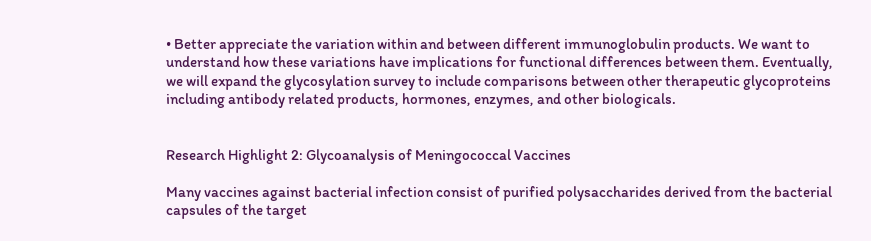• Better appreciate the variation within and between different immunoglobulin products. We want to understand how these variations have implications for functional differences between them. Eventually, we will expand the glycosylation survey to include comparisons between other therapeutic glycoproteins including antibody related products, hormones, enzymes, and other biologicals.


Research Highlight 2: Glycoanalysis of Meningococcal Vaccines

Many vaccines against bacterial infection consist of purified polysaccharides derived from the bacterial capsules of the target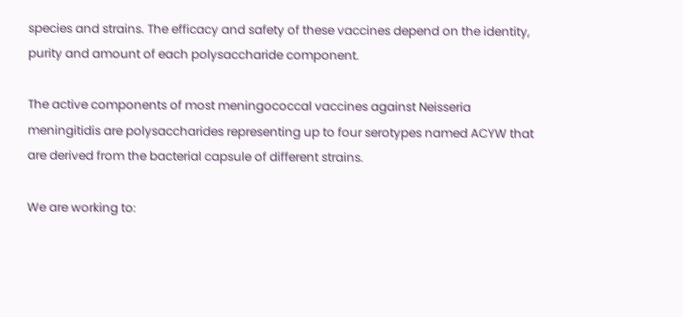species and strains. The efficacy and safety of these vaccines depend on the identity, purity and amount of each polysaccharide component.

The active components of most meningococcal vaccines against Neisseria meningitidis are polysaccharides representing up to four serotypes named ACYW that are derived from the bacterial capsule of different strains.

We are working to: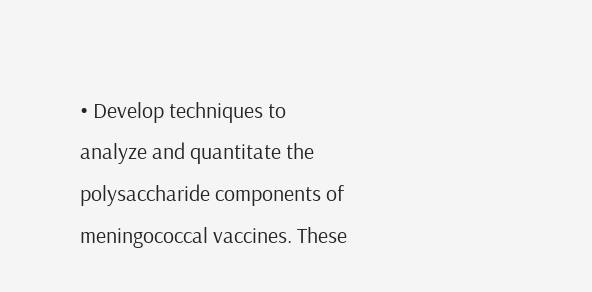• Develop techniques to analyze and quantitate the polysaccharide components of meningococcal vaccines. These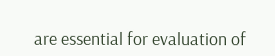are essential for evaluation of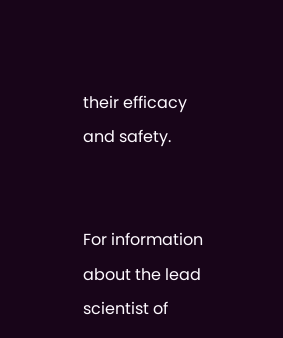their efficacy and safety.


For information about the lead scientist of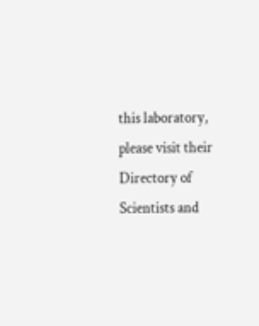this laboratory, please visit their  Directory of Scientists and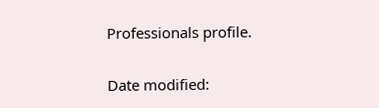Professionals profile.

Date modified: